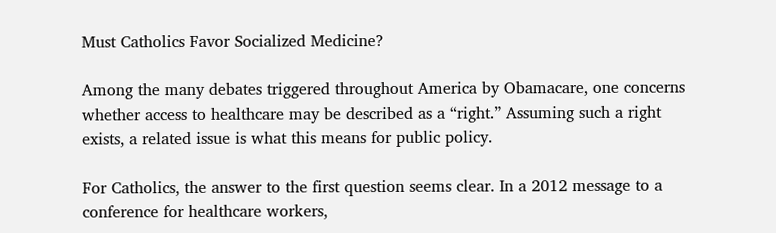Must Catholics Favor Socialized Medicine?

Among the many debates triggered throughout America by Obamacare, one concerns whether access to healthcare may be described as a “right.” Assuming such a right exists, a related issue is what this means for public policy.

For Catholics, the answer to the first question seems clear. In a 2012 message to a conference for healthcare workers,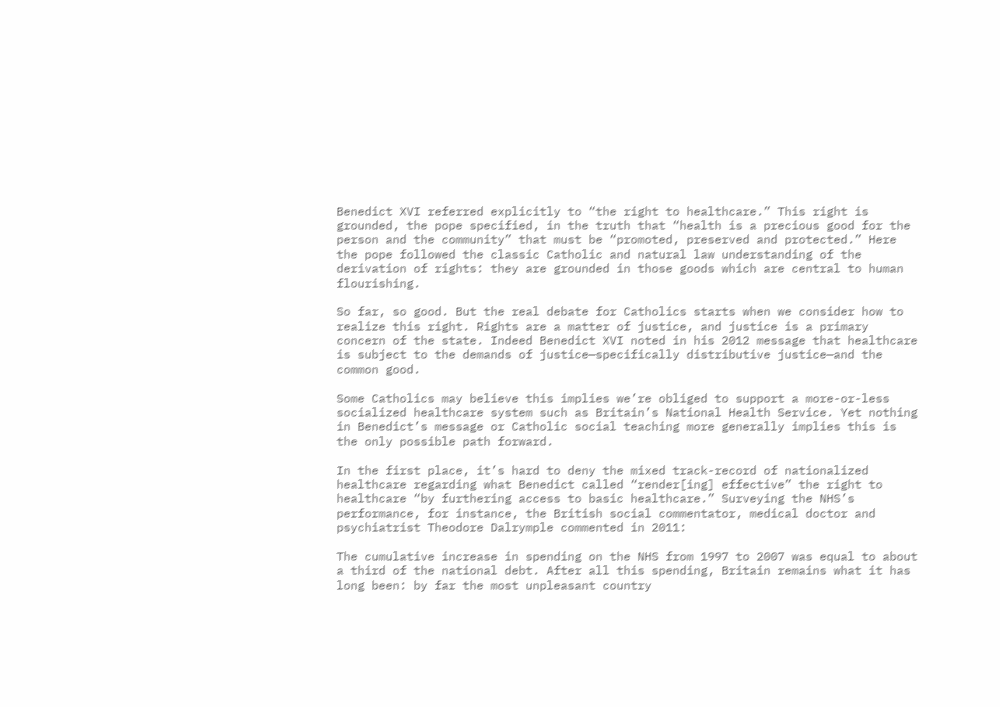Benedict XVI referred explicitly to “the right to healthcare.” This right is grounded, the pope specified, in the truth that “health is a precious good for the person and the community” that must be “promoted, preserved and protected.” Here the pope followed the classic Catholic and natural law understanding of the derivation of rights: they are grounded in those goods which are central to human flourishing.

So far, so good. But the real debate for Catholics starts when we consider how to realize this right. Rights are a matter of justice, and justice is a primary concern of the state. Indeed Benedict XVI noted in his 2012 message that healthcare is subject to the demands of justice—specifically distributive justice—and the common good.

Some Catholics may believe this implies we’re obliged to support a more-or-less socialized healthcare system such as Britain’s National Health Service. Yet nothing in Benedict’s message or Catholic social teaching more generally implies this is the only possible path forward.

In the first place, it’s hard to deny the mixed track-record of nationalized healthcare regarding what Benedict called “render[ing] effective” the right to healthcare “by furthering access to basic healthcare.” Surveying the NHS’s performance, for instance, the British social commentator, medical doctor and psychiatrist Theodore Dalrymple commented in 2011:

The cumulative increase in spending on the NHS from 1997 to 2007 was equal to about a third of the national debt. After all this spending, Britain remains what it has long been: by far the most unpleasant country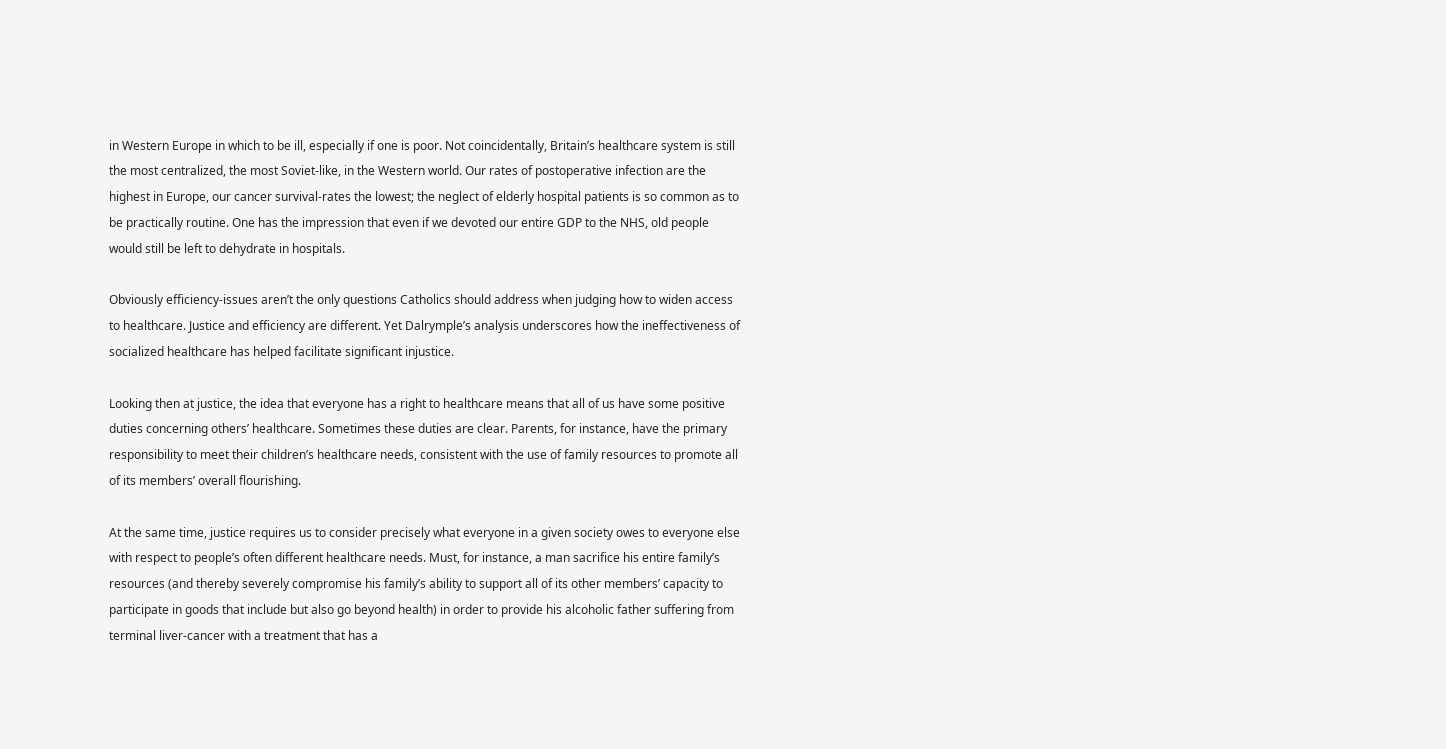in Western Europe in which to be ill, especially if one is poor. Not coincidentally, Britain’s healthcare system is still the most centralized, the most Soviet-like, in the Western world. Our rates of postoperative infection are the highest in Europe, our cancer survival-rates the lowest; the neglect of elderly hospital patients is so common as to be practically routine. One has the impression that even if we devoted our entire GDP to the NHS, old people would still be left to dehydrate in hospitals.

Obviously efficiency-issues aren’t the only questions Catholics should address when judging how to widen access to healthcare. Justice and efficiency are different. Yet Dalrymple’s analysis underscores how the ineffectiveness of socialized healthcare has helped facilitate significant injustice.

Looking then at justice, the idea that everyone has a right to healthcare means that all of us have some positive duties concerning others’ healthcare. Sometimes these duties are clear. Parents, for instance, have the primary responsibility to meet their children’s healthcare needs, consistent with the use of family resources to promote all of its members’ overall flourishing.

At the same time, justice requires us to consider precisely what everyone in a given society owes to everyone else with respect to people’s often different healthcare needs. Must, for instance, a man sacrifice his entire family’s resources (and thereby severely compromise his family’s ability to support all of its other members’ capacity to participate in goods that include but also go beyond health) in order to provide his alcoholic father suffering from terminal liver-cancer with a treatment that has a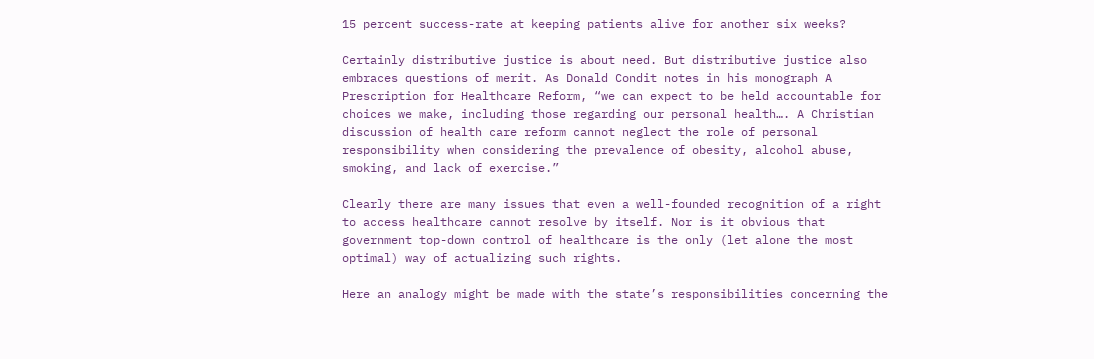15 percent success-rate at keeping patients alive for another six weeks?

Certainly distributive justice is about need. But distributive justice also embraces questions of merit. As Donald Condit notes in his monograph A Prescription for Healthcare Reform, “we can expect to be held accountable for choices we make, including those regarding our personal health…. A Christian discussion of health care reform cannot neglect the role of personal responsibility when considering the prevalence of obesity, alcohol abuse, smoking, and lack of exercise.”

Clearly there are many issues that even a well-founded recognition of a right to access healthcare cannot resolve by itself. Nor is it obvious that government top-down control of healthcare is the only (let alone the most optimal) way of actualizing such rights.

Here an analogy might be made with the state’s responsibilities concerning the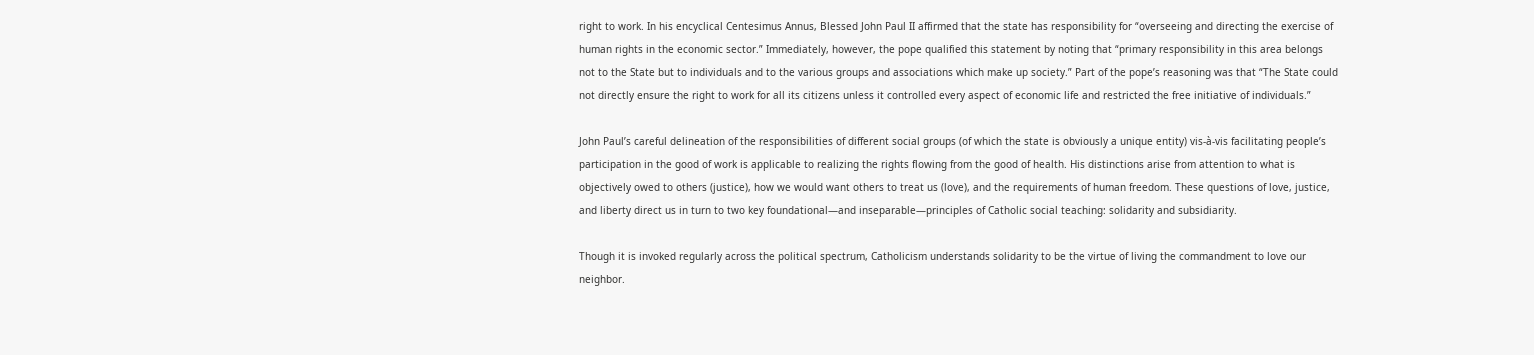right to work. In his encyclical Centesimus Annus, Blessed John Paul II affirmed that the state has responsibility for “overseeing and directing the exercise of human rights in the economic sector.” Immediately, however, the pope qualified this statement by noting that “primary responsibility in this area belongs not to the State but to individuals and to the various groups and associations which make up society.” Part of the pope’s reasoning was that “The State could not directly ensure the right to work for all its citizens unless it controlled every aspect of economic life and restricted the free initiative of individuals.”

John Paul’s careful delineation of the responsibilities of different social groups (of which the state is obviously a unique entity) vis-à-vis facilitating people’s participation in the good of work is applicable to realizing the rights flowing from the good of health. His distinctions arise from attention to what is objectively owed to others (justice), how we would want others to treat us (love), and the requirements of human freedom. These questions of love, justice, and liberty direct us in turn to two key foundational—and inseparable—principles of Catholic social teaching: solidarity and subsidiarity.

Though it is invoked regularly across the political spectrum, Catholicism understands solidarity to be the virtue of living the commandment to love our neighbor.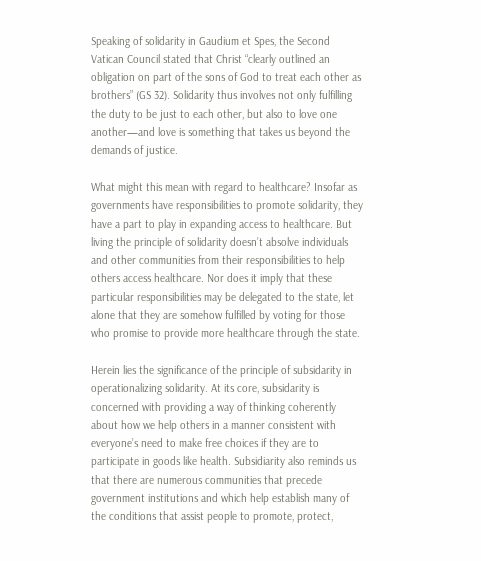Speaking of solidarity in Gaudium et Spes, the Second Vatican Council stated that Christ “clearly outlined an obligation on part of the sons of God to treat each other as brothers” (GS 32). Solidarity thus involves not only fulfilling the duty to be just to each other, but also to love one another—and love is something that takes us beyond the demands of justice.

What might this mean with regard to healthcare? Insofar as governments have responsibilities to promote solidarity, they have a part to play in expanding access to healthcare. But living the principle of solidarity doesn’t absolve individuals and other communities from their responsibilities to help others access healthcare. Nor does it imply that these particular responsibilities may be delegated to the state, let alone that they are somehow fulfilled by voting for those who promise to provide more healthcare through the state.

Herein lies the significance of the principle of subsidarity in operationalizing solidarity. At its core, subsidarity is concerned with providing a way of thinking coherently about how we help others in a manner consistent with everyone’s need to make free choices if they are to participate in goods like health. Subsidiarity also reminds us that there are numerous communities that precede government institutions and which help establish many of the conditions that assist people to promote, protect,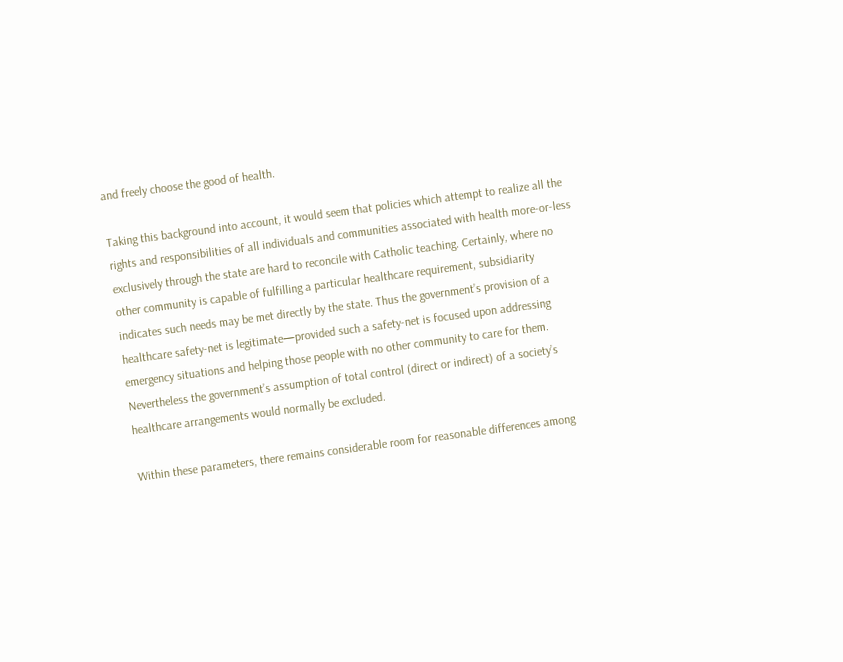and freely choose the good of health.

Taking this background into account, it would seem that policies which attempt to realize all the rights and responsibilities of all individuals and communities associated with health more-or-less exclusively through the state are hard to reconcile with Catholic teaching. Certainly, where no other community is capable of fulfilling a particular healthcare requirement, subsidiarity indicates such needs may be met directly by the state. Thus the government’s provision of a healthcare safety-net is legitimate—provided such a safety-net is focused upon addressing emergency situations and helping those people with no other community to care for them. Nevertheless the government’s assumption of total control (direct or indirect) of a society’s healthcare arrangements would normally be excluded.

Within these parameters, there remains considerable room for reasonable differences among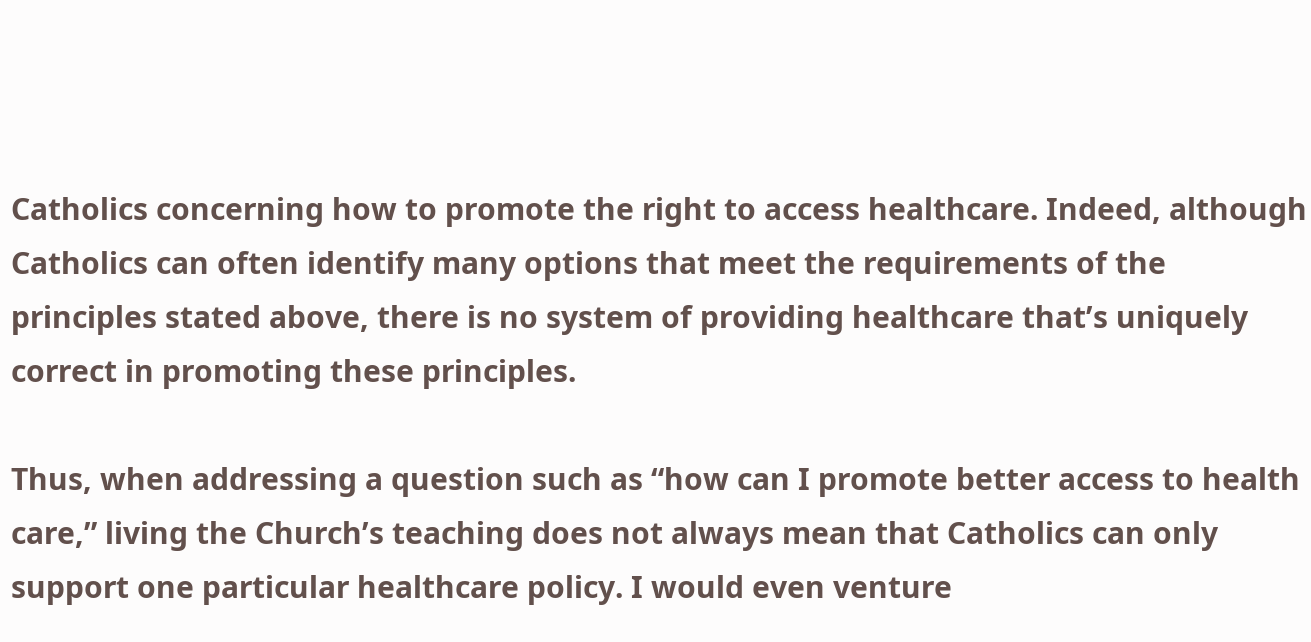Catholics concerning how to promote the right to access healthcare. Indeed, although Catholics can often identify many options that meet the requirements of the principles stated above, there is no system of providing healthcare that’s uniquely correct in promoting these principles.

Thus, when addressing a question such as “how can I promote better access to health care,” living the Church’s teaching does not always mean that Catholics can only support one particular healthcare policy. I would even venture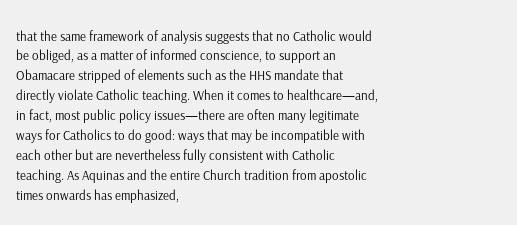that the same framework of analysis suggests that no Catholic would be obliged, as a matter of informed conscience, to support an Obamacare stripped of elements such as the HHS mandate that directly violate Catholic teaching. When it comes to healthcare—and, in fact, most public policy issues—there are often many legitimate ways for Catholics to do good: ways that may be incompatible with each other but are nevertheless fully consistent with Catholic teaching. As Aquinas and the entire Church tradition from apostolic times onwards has emphasized,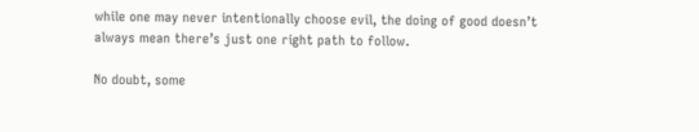while one may never intentionally choose evil, the doing of good doesn’t always mean there’s just one right path to follow.

No doubt, some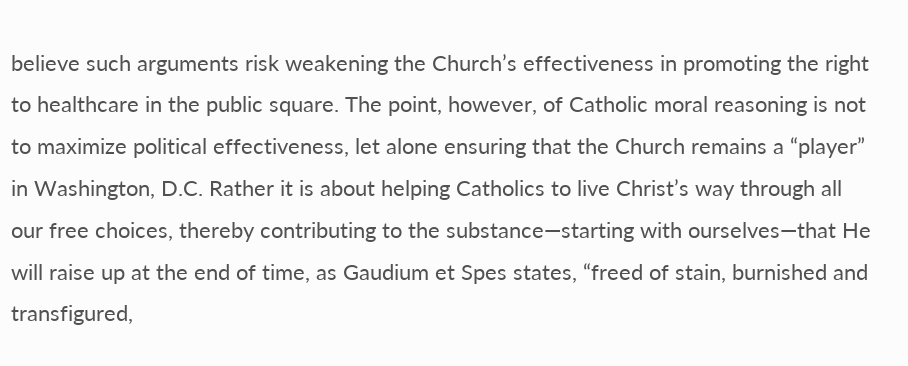believe such arguments risk weakening the Church’s effectiveness in promoting the right to healthcare in the public square. The point, however, of Catholic moral reasoning is not to maximize political effectiveness, let alone ensuring that the Church remains a “player” in Washington, D.C. Rather it is about helping Catholics to live Christ’s way through all our free choices, thereby contributing to the substance—starting with ourselves—that He will raise up at the end of time, as Gaudium et Spes states, “freed of stain, burnished and transfigured,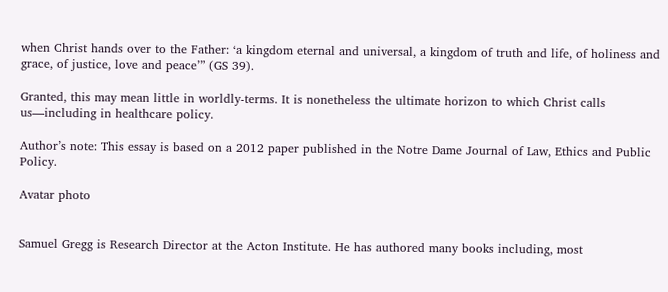when Christ hands over to the Father: ‘a kingdom eternal and universal, a kingdom of truth and life, of holiness and grace, of justice, love and peace’” (GS 39).

Granted, this may mean little in worldly-terms. It is nonetheless the ultimate horizon to which Christ calls us—including in healthcare policy.

Author’s note: This essay is based on a 2012 paper published in the Notre Dame Journal of Law, Ethics and Public Policy.

Avatar photo


Samuel Gregg is Research Director at the Acton Institute. He has authored many books including, most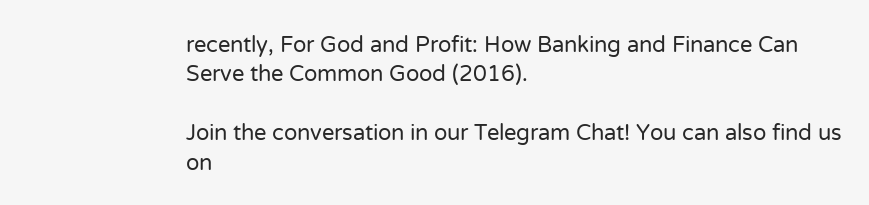recently, For God and Profit: How Banking and Finance Can Serve the Common Good (2016).

Join the conversation in our Telegram Chat! You can also find us on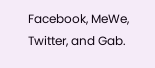Facebook, MeWe, Twitter, and Gab.